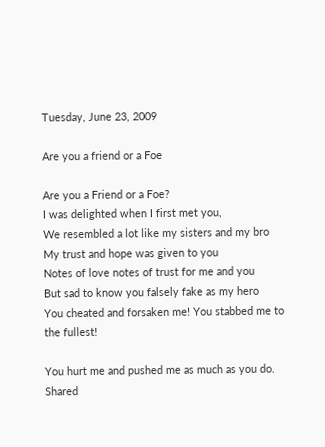Tuesday, June 23, 2009

Are you a friend or a Foe

Are you a Friend or a Foe?
I was delighted when I first met you,
We resembled a lot like my sisters and my bro
My trust and hope was given to you
Notes of love notes of trust for me and you
But sad to know you falsely fake as my hero
You cheated and forsaken me! You stabbed me to the fullest!

You hurt me and pushed me as much as you do.
Shared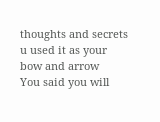thoughts and secrets u used it as your bow and arrow
You said you will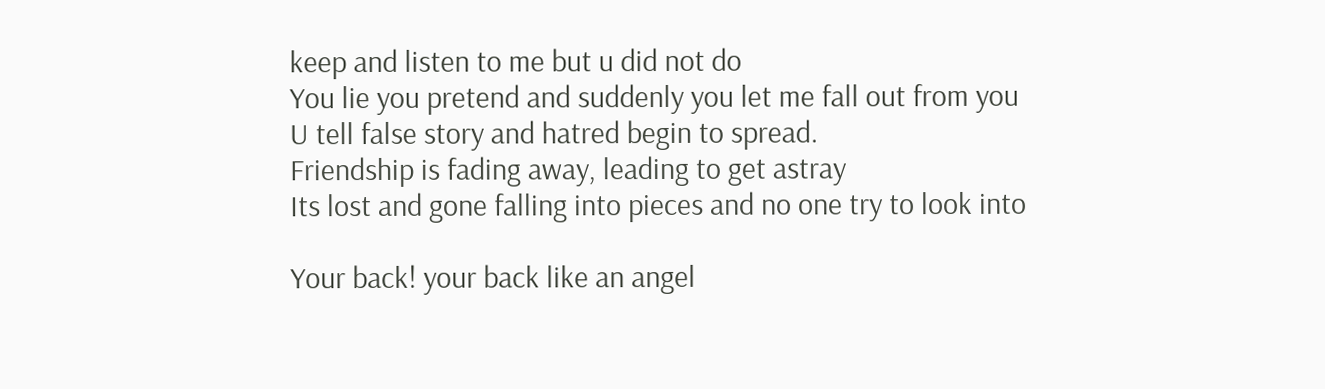keep and listen to me but u did not do
You lie you pretend and suddenly you let me fall out from you
U tell false story and hatred begin to spread.
Friendship is fading away, leading to get astray
Its lost and gone falling into pieces and no one try to look into

Your back! your back like an angel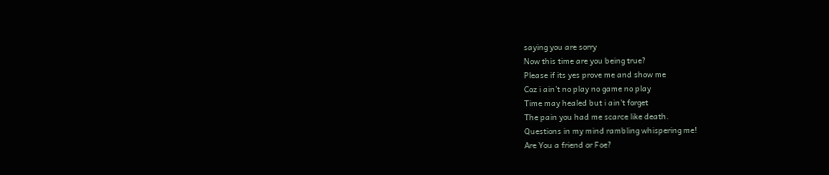saying you are sorry
Now this time are you being true?
Please if its yes prove me and show me
Coz i ain't no play no game no play
Time may healed but i ain't forget
The pain you had me scarce like death.
Questions in my mind rambling whispering me!
Are You a friend or Foe?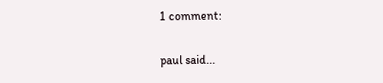1 comment:

paul said...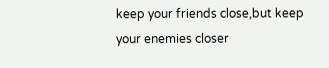keep your friends close,but keep your enemies closer